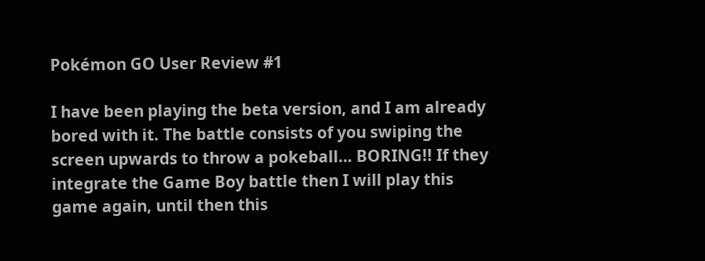Pokémon GO User Review #1

I have been playing the beta version, and I am already bored with it. The battle consists of you swiping the screen upwards to throw a pokeball… BORING!! If they integrate the Game Boy battle then I will play this game again, until then this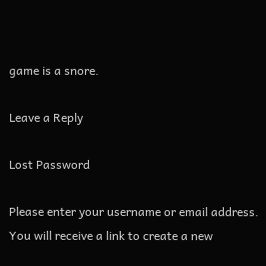game is a snore.

Leave a Reply

Lost Password

Please enter your username or email address. You will receive a link to create a new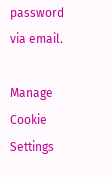password via email.

Manage Cookie Settings